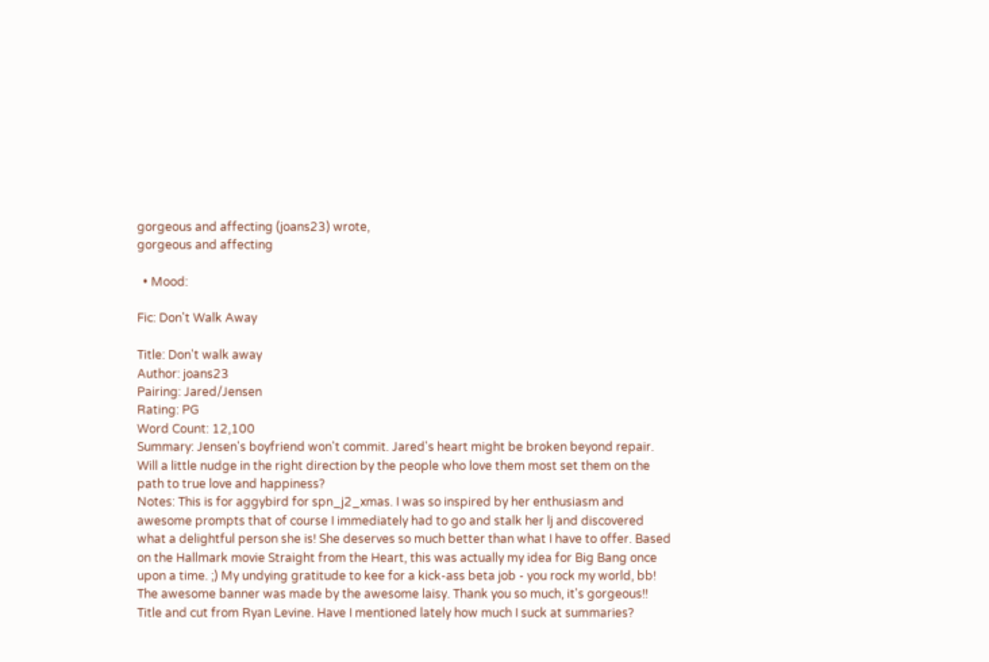gorgeous and affecting (joans23) wrote,
gorgeous and affecting

  • Mood:

Fic: Don't Walk Away

Title: Don't walk away
Author: joans23
Pairing: Jared/Jensen
Rating: PG
Word Count: 12,100
Summary: Jensen's boyfriend won't commit. Jared's heart might be broken beyond repair. Will a little nudge in the right direction by the people who love them most set them on the path to true love and happiness?
Notes: This is for aggybird for spn_j2_xmas. I was so inspired by her enthusiasm and awesome prompts that of course I immediately had to go and stalk her lj and discovered what a delightful person she is! She deserves so much better than what I have to offer. Based on the Hallmark movie Straight from the Heart, this was actually my idea for Big Bang once upon a time. ;) My undying gratitude to kee for a kick-ass beta job - you rock my world, bb! The awesome banner was made by the awesome laisy. Thank you so much, it's gorgeous!! Title and cut from Ryan Levine. Have I mentioned lately how much I suck at summaries?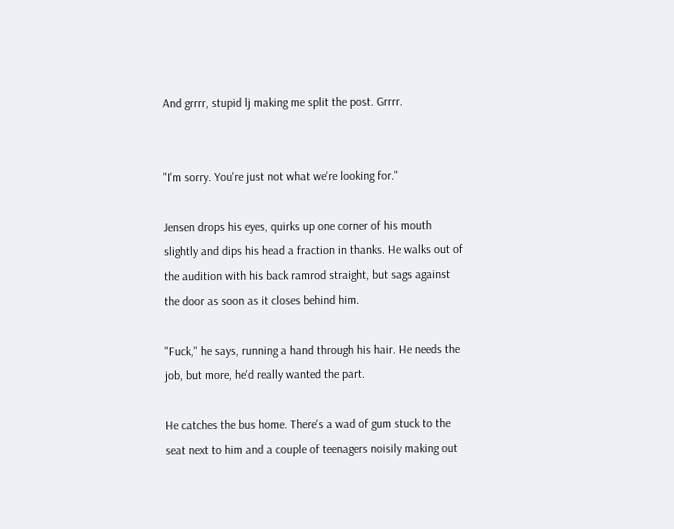And grrrr, stupid lj making me split the post. Grrrr.


"I'm sorry. You're just not what we're looking for."

Jensen drops his eyes, quirks up one corner of his mouth slightly and dips his head a fraction in thanks. He walks out of the audition with his back ramrod straight, but sags against the door as soon as it closes behind him.

"Fuck," he says, running a hand through his hair. He needs the job, but more, he'd really wanted the part.

He catches the bus home. There's a wad of gum stuck to the seat next to him and a couple of teenagers noisily making out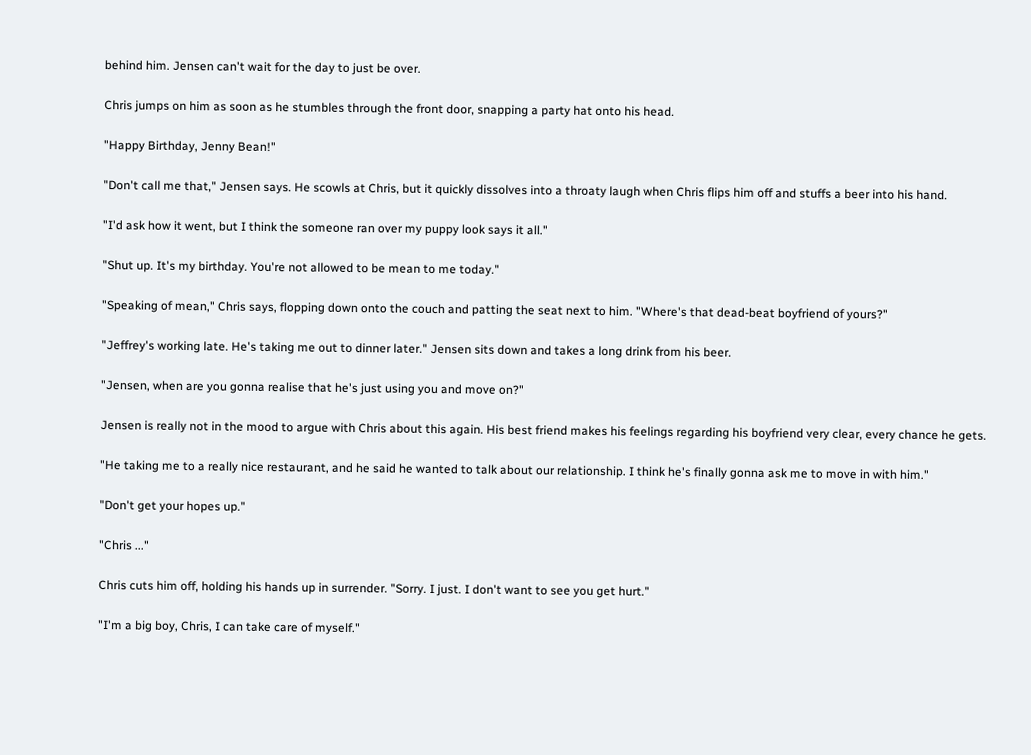behind him. Jensen can't wait for the day to just be over.

Chris jumps on him as soon as he stumbles through the front door, snapping a party hat onto his head.

"Happy Birthday, Jenny Bean!"

"Don't call me that," Jensen says. He scowls at Chris, but it quickly dissolves into a throaty laugh when Chris flips him off and stuffs a beer into his hand.

"I'd ask how it went, but I think the someone ran over my puppy look says it all."

"Shut up. It's my birthday. You're not allowed to be mean to me today."

"Speaking of mean," Chris says, flopping down onto the couch and patting the seat next to him. "Where's that dead-beat boyfriend of yours?"

"Jeffrey's working late. He's taking me out to dinner later." Jensen sits down and takes a long drink from his beer.

"Jensen, when are you gonna realise that he's just using you and move on?"

Jensen is really not in the mood to argue with Chris about this again. His best friend makes his feelings regarding his boyfriend very clear, every chance he gets.

"He taking me to a really nice restaurant, and he said he wanted to talk about our relationship. I think he's finally gonna ask me to move in with him."

"Don't get your hopes up."

"Chris ..."

Chris cuts him off, holding his hands up in surrender. "Sorry. I just. I don't want to see you get hurt."

"I'm a big boy, Chris, I can take care of myself."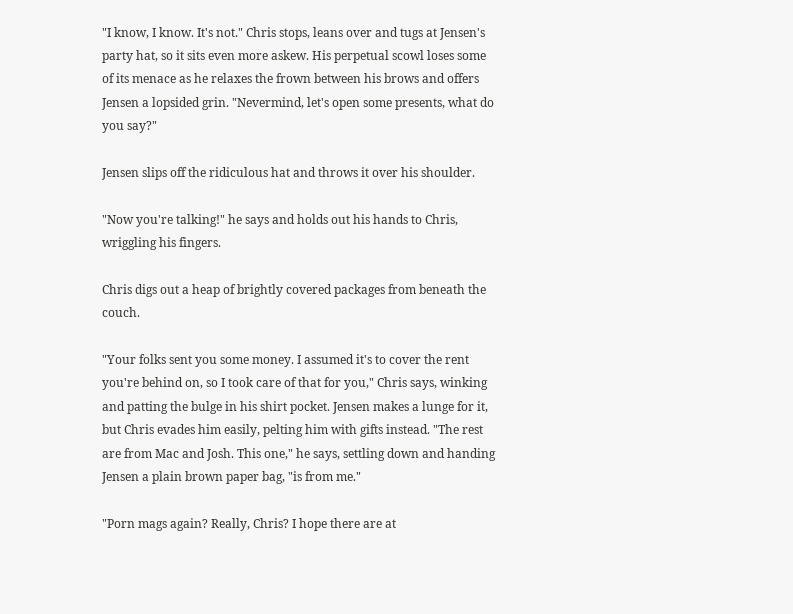"I know, I know. It's not." Chris stops, leans over and tugs at Jensen's party hat, so it sits even more askew. His perpetual scowl loses some of its menace as he relaxes the frown between his brows and offers Jensen a lopsided grin. "Nevermind, let's open some presents, what do you say?"

Jensen slips off the ridiculous hat and throws it over his shoulder.

"Now you're talking!" he says and holds out his hands to Chris, wriggling his fingers.

Chris digs out a heap of brightly covered packages from beneath the couch.

"Your folks sent you some money. I assumed it's to cover the rent you're behind on, so I took care of that for you," Chris says, winking and patting the bulge in his shirt pocket. Jensen makes a lunge for it, but Chris evades him easily, pelting him with gifts instead. "The rest are from Mac and Josh. This one," he says, settling down and handing Jensen a plain brown paper bag, "is from me."

"Porn mags again? Really, Chris? I hope there are at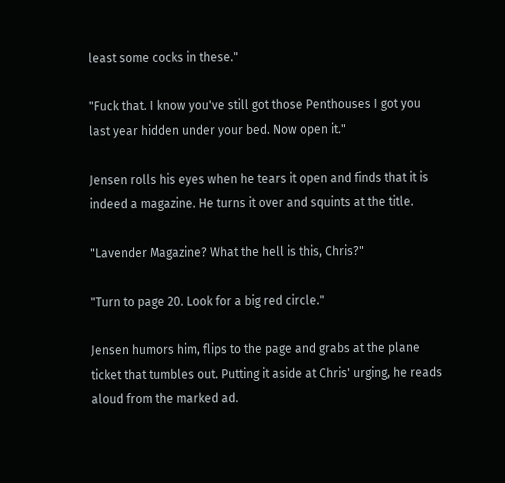least some cocks in these."

"Fuck that. I know you've still got those Penthouses I got you last year hidden under your bed. Now open it."

Jensen rolls his eyes when he tears it open and finds that it is indeed a magazine. He turns it over and squints at the title.

"Lavender Magazine? What the hell is this, Chris?"

"Turn to page 20. Look for a big red circle."

Jensen humors him, flips to the page and grabs at the plane ticket that tumbles out. Putting it aside at Chris' urging, he reads aloud from the marked ad.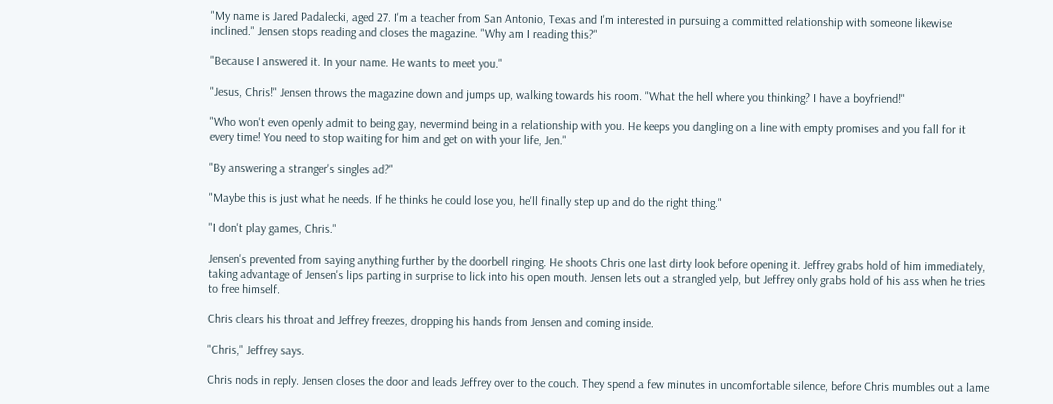"My name is Jared Padalecki, aged 27. I'm a teacher from San Antonio, Texas and I'm interested in pursuing a committed relationship with someone likewise inclined." Jensen stops reading and closes the magazine. "Why am I reading this?"

"Because I answered it. In your name. He wants to meet you."

"Jesus, Chris!" Jensen throws the magazine down and jumps up, walking towards his room. "What the hell where you thinking? I have a boyfriend!"

"Who won't even openly admit to being gay, nevermind being in a relationship with you. He keeps you dangling on a line with empty promises and you fall for it every time! You need to stop waiting for him and get on with your life, Jen."

"By answering a stranger's singles ad?"

"Maybe this is just what he needs. If he thinks he could lose you, he'll finally step up and do the right thing."

"I don't play games, Chris."

Jensen's prevented from saying anything further by the doorbell ringing. He shoots Chris one last dirty look before opening it. Jeffrey grabs hold of him immediately, taking advantage of Jensen's lips parting in surprise to lick into his open mouth. Jensen lets out a strangled yelp, but Jeffrey only grabs hold of his ass when he tries to free himself.

Chris clears his throat and Jeffrey freezes, dropping his hands from Jensen and coming inside.

"Chris," Jeffrey says.

Chris nods in reply. Jensen closes the door and leads Jeffrey over to the couch. They spend a few minutes in uncomfortable silence, before Chris mumbles out a lame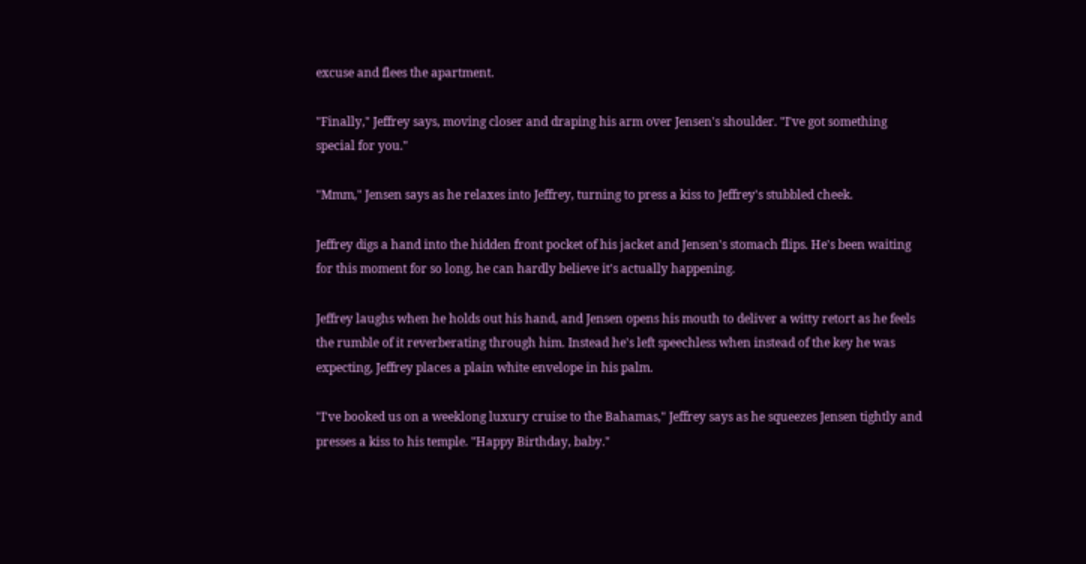excuse and flees the apartment.

"Finally," Jeffrey says, moving closer and draping his arm over Jensen's shoulder. "I've got something special for you."

"Mmm," Jensen says as he relaxes into Jeffrey, turning to press a kiss to Jeffrey's stubbled cheek.

Jeffrey digs a hand into the hidden front pocket of his jacket and Jensen's stomach flips. He's been waiting for this moment for so long, he can hardly believe it's actually happening.

Jeffrey laughs when he holds out his hand, and Jensen opens his mouth to deliver a witty retort as he feels the rumble of it reverberating through him. Instead he's left speechless when instead of the key he was expecting, Jeffrey places a plain white envelope in his palm.

"I've booked us on a weeklong luxury cruise to the Bahamas," Jeffrey says as he squeezes Jensen tightly and presses a kiss to his temple. "Happy Birthday, baby."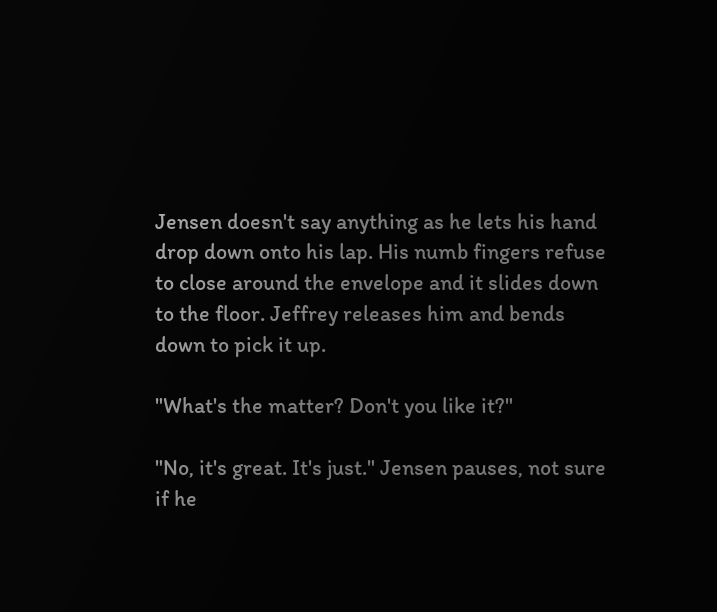Jensen doesn't say anything as he lets his hand drop down onto his lap. His numb fingers refuse to close around the envelope and it slides down to the floor. Jeffrey releases him and bends down to pick it up.

"What's the matter? Don't you like it?"

"No, it's great. It's just." Jensen pauses, not sure if he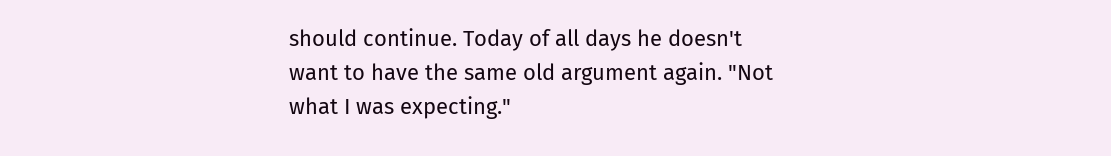should continue. Today of all days he doesn't want to have the same old argument again. "Not what I was expecting."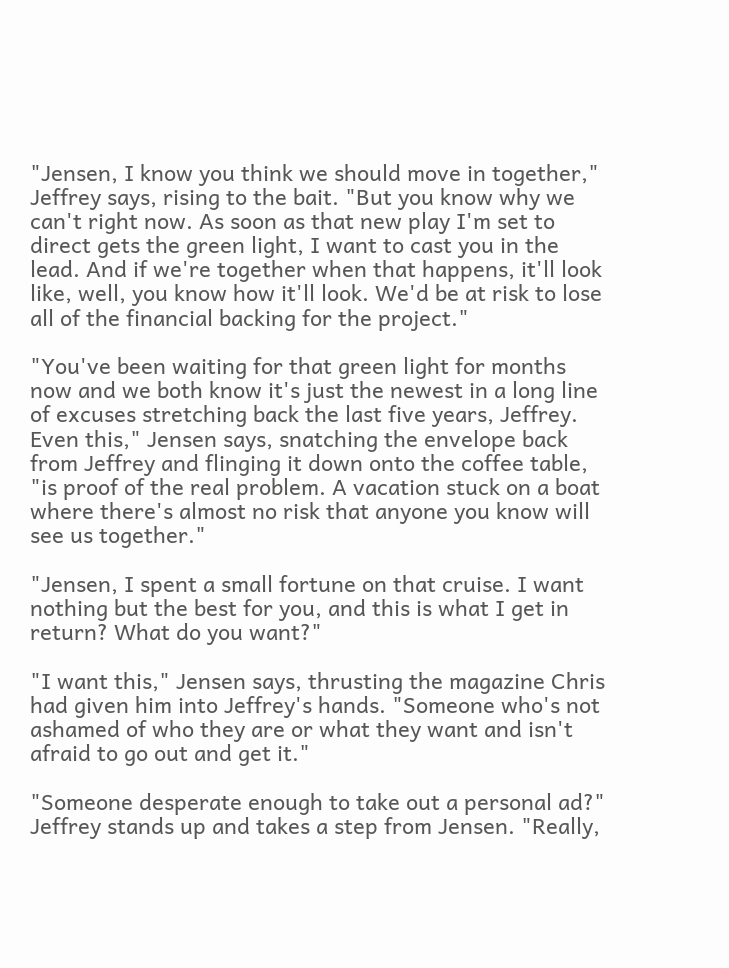"Jensen, I know you think we should move in together," Jeffrey says, rising to the bait. "But you know why we can't right now. As soon as that new play I'm set to direct gets the green light, I want to cast you in the lead. And if we're together when that happens, it'll look like, well, you know how it'll look. We'd be at risk to lose all of the financial backing for the project."

"You've been waiting for that green light for months now and we both know it's just the newest in a long line of excuses stretching back the last five years, Jeffrey. Even this," Jensen says, snatching the envelope back from Jeffrey and flinging it down onto the coffee table, "is proof of the real problem. A vacation stuck on a boat where there's almost no risk that anyone you know will see us together."

"Jensen, I spent a small fortune on that cruise. I want nothing but the best for you, and this is what I get in return? What do you want?"

"I want this," Jensen says, thrusting the magazine Chris had given him into Jeffrey's hands. "Someone who's not ashamed of who they are or what they want and isn't afraid to go out and get it."

"Someone desperate enough to take out a personal ad?" Jeffrey stands up and takes a step from Jensen. "Really,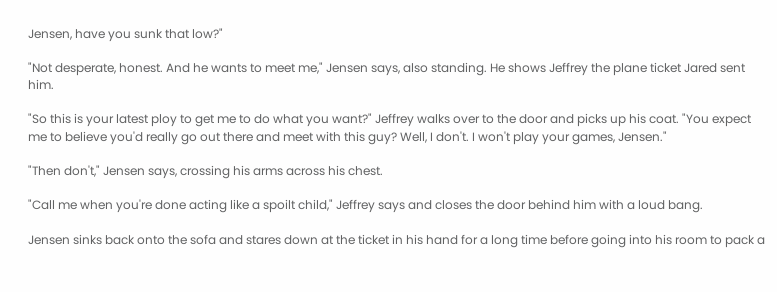Jensen, have you sunk that low?"

"Not desperate, honest. And he wants to meet me," Jensen says, also standing. He shows Jeffrey the plane ticket Jared sent him.

"So this is your latest ploy to get me to do what you want?" Jeffrey walks over to the door and picks up his coat. "You expect me to believe you'd really go out there and meet with this guy? Well, I don't. I won't play your games, Jensen."

"Then don't," Jensen says, crossing his arms across his chest.

"Call me when you're done acting like a spoilt child," Jeffrey says and closes the door behind him with a loud bang.

Jensen sinks back onto the sofa and stares down at the ticket in his hand for a long time before going into his room to pack a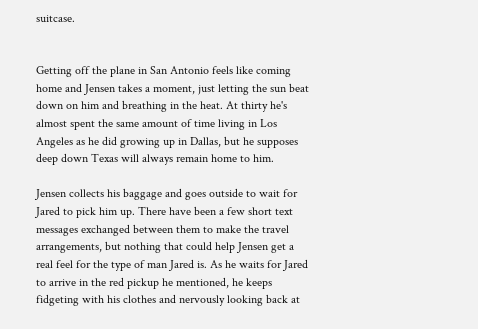suitcase.


Getting off the plane in San Antonio feels like coming home and Jensen takes a moment, just letting the sun beat down on him and breathing in the heat. At thirty he's almost spent the same amount of time living in Los Angeles as he did growing up in Dallas, but he supposes deep down Texas will always remain home to him.

Jensen collects his baggage and goes outside to wait for Jared to pick him up. There have been a few short text messages exchanged between them to make the travel arrangements, but nothing that could help Jensen get a real feel for the type of man Jared is. As he waits for Jared to arrive in the red pickup he mentioned, he keeps fidgeting with his clothes and nervously looking back at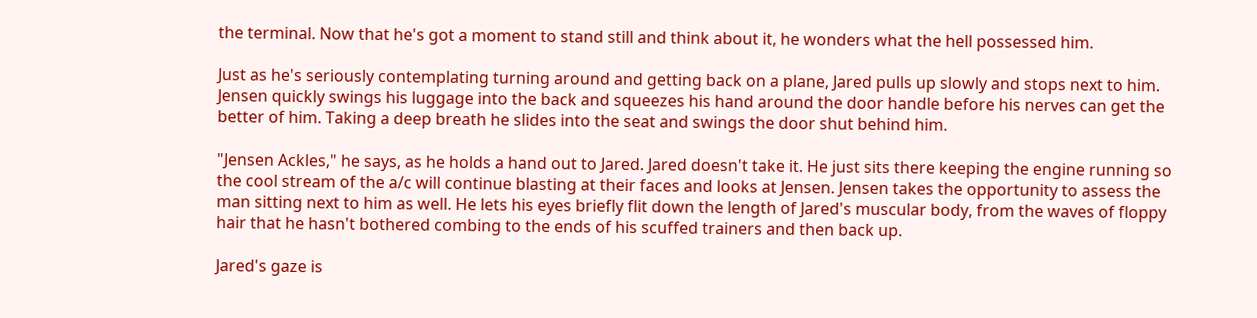the terminal. Now that he's got a moment to stand still and think about it, he wonders what the hell possessed him.

Just as he's seriously contemplating turning around and getting back on a plane, Jared pulls up slowly and stops next to him. Jensen quickly swings his luggage into the back and squeezes his hand around the door handle before his nerves can get the better of him. Taking a deep breath he slides into the seat and swings the door shut behind him.

"Jensen Ackles," he says, as he holds a hand out to Jared. Jared doesn't take it. He just sits there keeping the engine running so the cool stream of the a/c will continue blasting at their faces and looks at Jensen. Jensen takes the opportunity to assess the man sitting next to him as well. He lets his eyes briefly flit down the length of Jared's muscular body, from the waves of floppy hair that he hasn't bothered combing to the ends of his scuffed trainers and then back up.

Jared's gaze is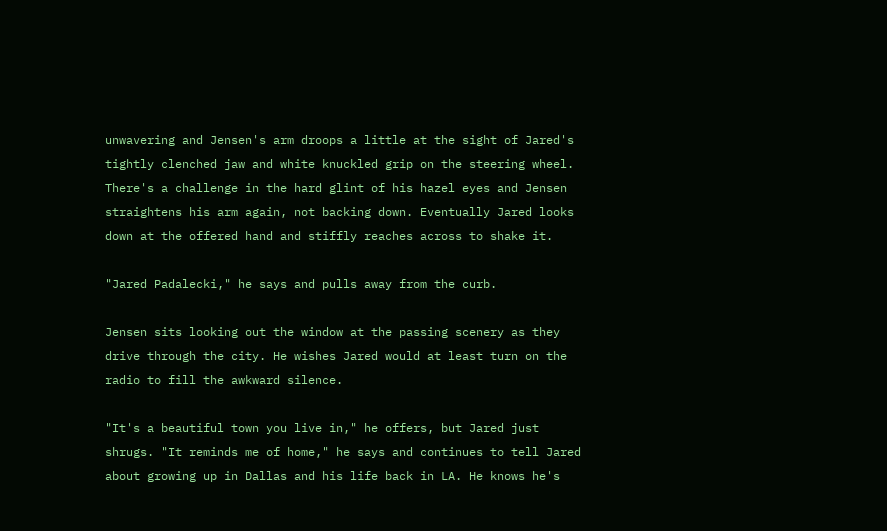unwavering and Jensen's arm droops a little at the sight of Jared's tightly clenched jaw and white knuckled grip on the steering wheel. There's a challenge in the hard glint of his hazel eyes and Jensen straightens his arm again, not backing down. Eventually Jared looks down at the offered hand and stiffly reaches across to shake it.

"Jared Padalecki," he says and pulls away from the curb.

Jensen sits looking out the window at the passing scenery as they drive through the city. He wishes Jared would at least turn on the radio to fill the awkward silence.

"It's a beautiful town you live in," he offers, but Jared just shrugs. "It reminds me of home," he says and continues to tell Jared about growing up in Dallas and his life back in LA. He knows he's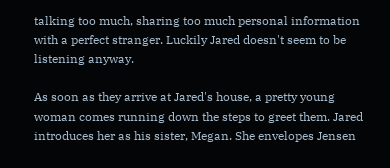talking too much, sharing too much personal information with a perfect stranger. Luckily Jared doesn't seem to be listening anyway.

As soon as they arrive at Jared's house, a pretty young woman comes running down the steps to greet them. Jared introduces her as his sister, Megan. She envelopes Jensen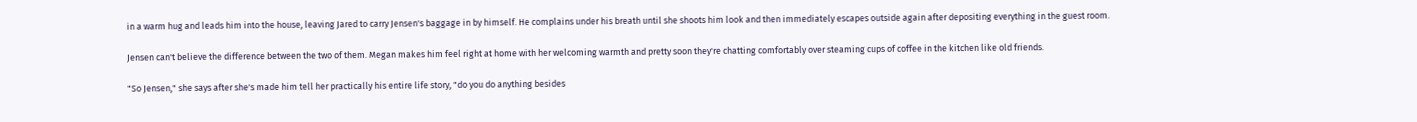in a warm hug and leads him into the house, leaving Jared to carry Jensen's baggage in by himself. He complains under his breath until she shoots him look and then immediately escapes outside again after depositing everything in the guest room.

Jensen can't believe the difference between the two of them. Megan makes him feel right at home with her welcoming warmth and pretty soon they're chatting comfortably over steaming cups of coffee in the kitchen like old friends.

"So Jensen," she says after she's made him tell her practically his entire life story, "do you do anything besides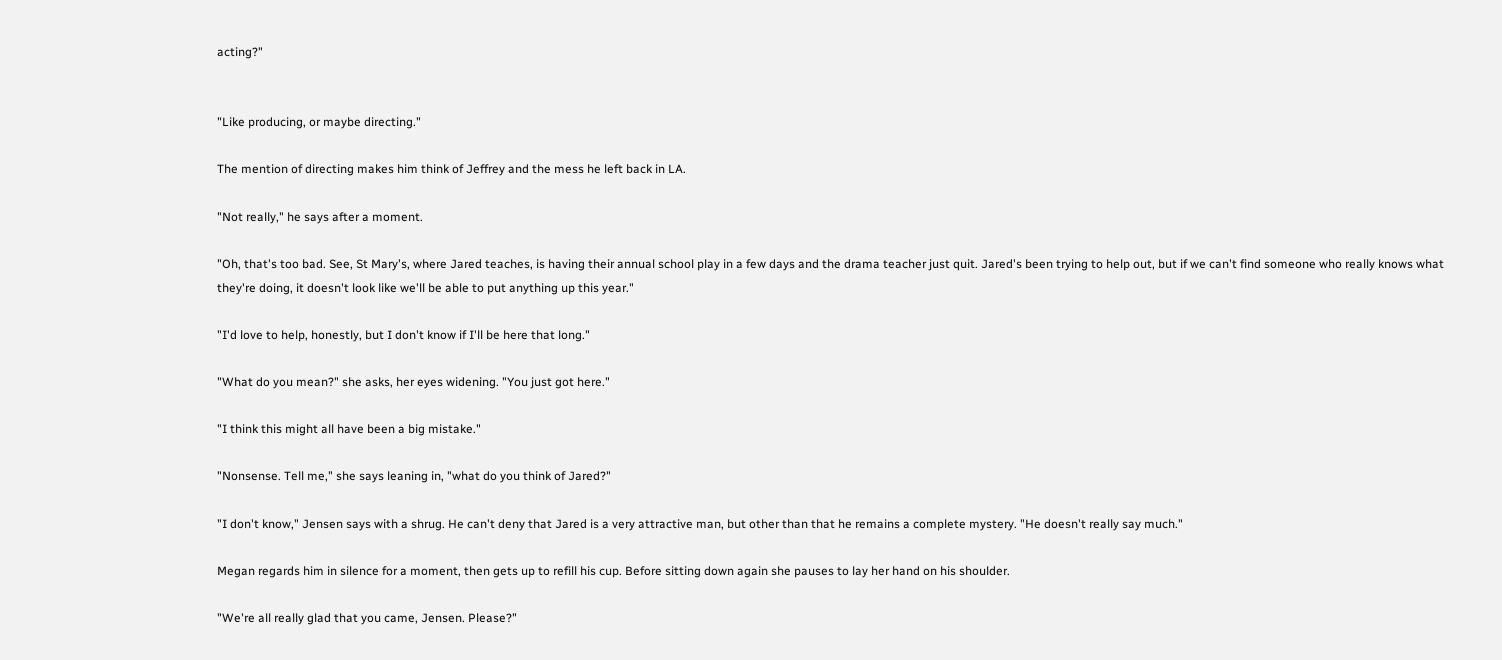acting?"


"Like producing, or maybe directing."

The mention of directing makes him think of Jeffrey and the mess he left back in LA.

"Not really," he says after a moment.

"Oh, that's too bad. See, St Mary's, where Jared teaches, is having their annual school play in a few days and the drama teacher just quit. Jared's been trying to help out, but if we can't find someone who really knows what they're doing, it doesn't look like we'll be able to put anything up this year."

"I'd love to help, honestly, but I don't know if I'll be here that long."

"What do you mean?" she asks, her eyes widening. "You just got here."

"I think this might all have been a big mistake."

"Nonsense. Tell me," she says leaning in, "what do you think of Jared?"

"I don't know," Jensen says with a shrug. He can't deny that Jared is a very attractive man, but other than that he remains a complete mystery. "He doesn't really say much."

Megan regards him in silence for a moment, then gets up to refill his cup. Before sitting down again she pauses to lay her hand on his shoulder.

"We're all really glad that you came, Jensen. Please?"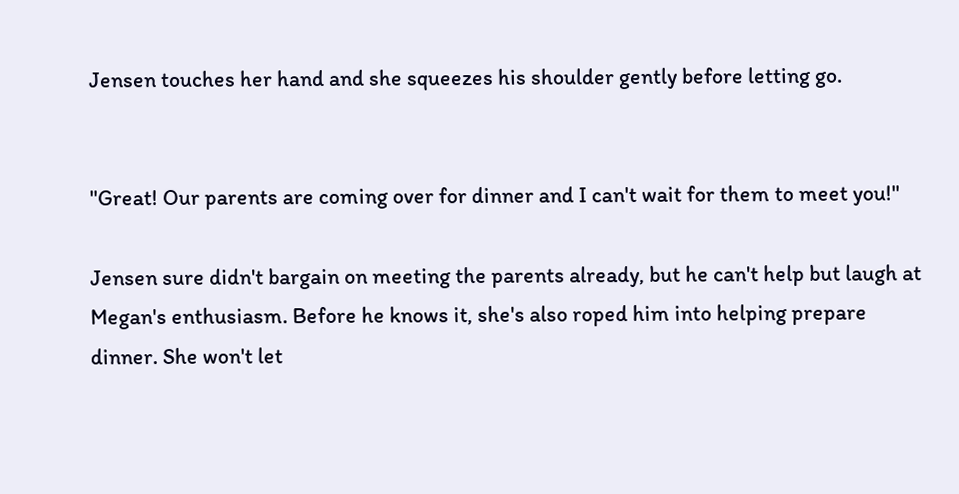Jensen touches her hand and she squeezes his shoulder gently before letting go.


"Great! Our parents are coming over for dinner and I can't wait for them to meet you!"

Jensen sure didn't bargain on meeting the parents already, but he can't help but laugh at Megan's enthusiasm. Before he knows it, she's also roped him into helping prepare dinner. She won't let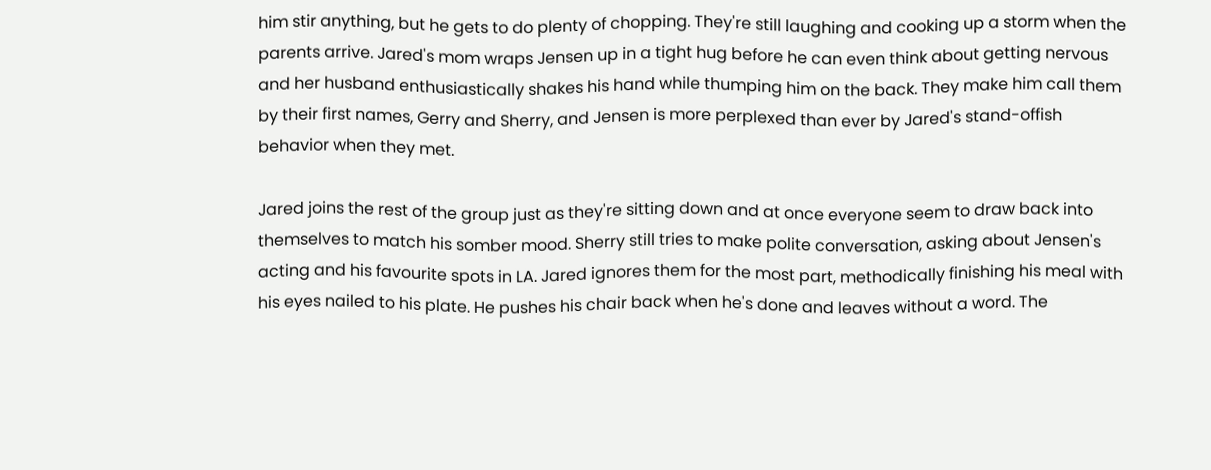him stir anything, but he gets to do plenty of chopping. They're still laughing and cooking up a storm when the parents arrive. Jared's mom wraps Jensen up in a tight hug before he can even think about getting nervous and her husband enthusiastically shakes his hand while thumping him on the back. They make him call them by their first names, Gerry and Sherry, and Jensen is more perplexed than ever by Jared's stand-offish behavior when they met.

Jared joins the rest of the group just as they're sitting down and at once everyone seem to draw back into themselves to match his somber mood. Sherry still tries to make polite conversation, asking about Jensen's acting and his favourite spots in LA. Jared ignores them for the most part, methodically finishing his meal with his eyes nailed to his plate. He pushes his chair back when he's done and leaves without a word. The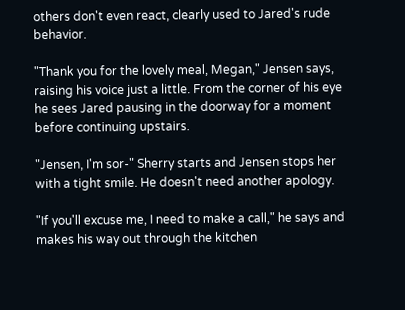others don't even react, clearly used to Jared's rude behavior.

"Thank you for the lovely meal, Megan," Jensen says, raising his voice just a little. From the corner of his eye he sees Jared pausing in the doorway for a moment before continuing upstairs.

"Jensen, I'm sor-" Sherry starts and Jensen stops her with a tight smile. He doesn't need another apology.

"If you'll excuse me, I need to make a call," he says and makes his way out through the kitchen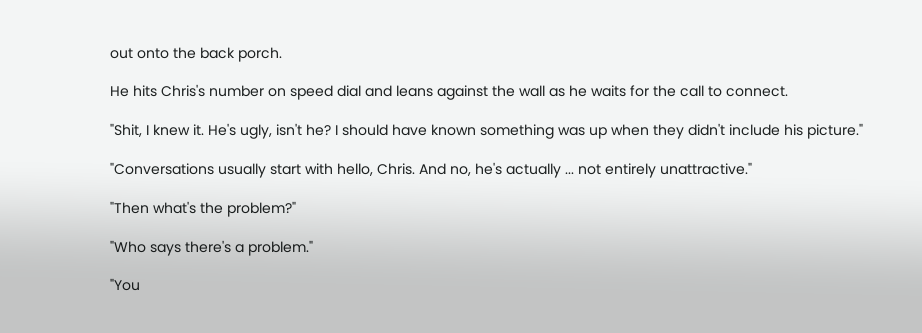out onto the back porch.

He hits Chris's number on speed dial and leans against the wall as he waits for the call to connect.

"Shit, I knew it. He's ugly, isn't he? I should have known something was up when they didn't include his picture."

"Conversations usually start with hello, Chris. And no, he's actually ... not entirely unattractive."

"Then what's the problem?"

"Who says there's a problem."

"You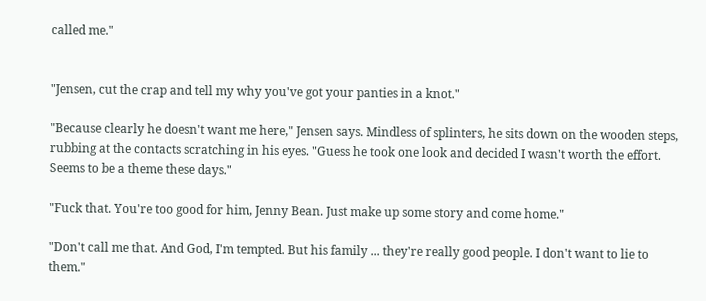called me."


"Jensen, cut the crap and tell my why you've got your panties in a knot."

"Because clearly he doesn't want me here," Jensen says. Mindless of splinters, he sits down on the wooden steps, rubbing at the contacts scratching in his eyes. "Guess he took one look and decided I wasn't worth the effort. Seems to be a theme these days."

"Fuck that. You're too good for him, Jenny Bean. Just make up some story and come home."

"Don't call me that. And God, I'm tempted. But his family ... they're really good people. I don't want to lie to them."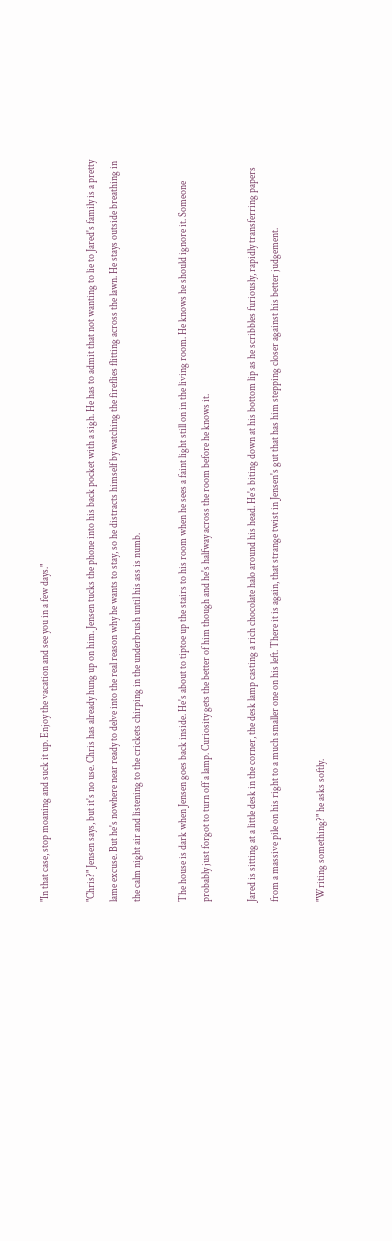"In that case, stop moaning and suck it up. Enjoy the vacation and see you in a few days."

"Chris?" Jensen says, but it's no use. Chris has already hung up on him. Jensen tucks the phone into his back pocket with a sigh. He has to admit that not wanting to lie to Jared's family is a pretty lame excuse. But he's nowhere near ready to delve into the real reason why he wants to stay, so he distracts himself by watching the fireflies flitting across the lawn. He stays outside breathing in the calm night air and listening to the crickets chirping in the underbrush until his ass is numb.

The house is dark when Jensen goes back inside. He's about to tiptoe up the stairs to his room when he sees a faint light still on in the living room. He knows he should ignore it. Someone probably just forgot to turn off a lamp. Curiosity gets the better of him though and he's halfway across the room before he knows it.

Jared is sitting at a little desk in the corner, the desk lamp casting a rich chocolate halo around his head. He's biting down at his bottom lip as he scribbles furiously, rapidly transferring papers from a massive pile on his right to a much smaller one on his left. There it is again, that strange twist in Jensen's gut that has him stepping closer against his better judgement.

"Writing something?" he asks softly.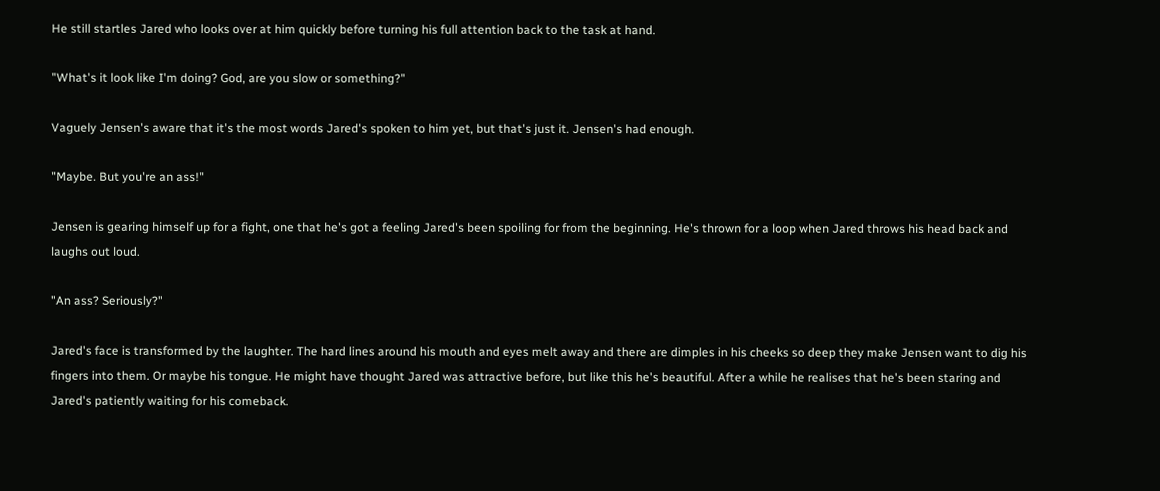He still startles Jared who looks over at him quickly before turning his full attention back to the task at hand.

"What's it look like I'm doing? God, are you slow or something?"

Vaguely Jensen's aware that it's the most words Jared's spoken to him yet, but that's just it. Jensen's had enough.

"Maybe. But you're an ass!"

Jensen is gearing himself up for a fight, one that he's got a feeling Jared's been spoiling for from the beginning. He's thrown for a loop when Jared throws his head back and laughs out loud.

"An ass? Seriously?"

Jared's face is transformed by the laughter. The hard lines around his mouth and eyes melt away and there are dimples in his cheeks so deep they make Jensen want to dig his fingers into them. Or maybe his tongue. He might have thought Jared was attractive before, but like this he's beautiful. After a while he realises that he's been staring and Jared's patiently waiting for his comeback.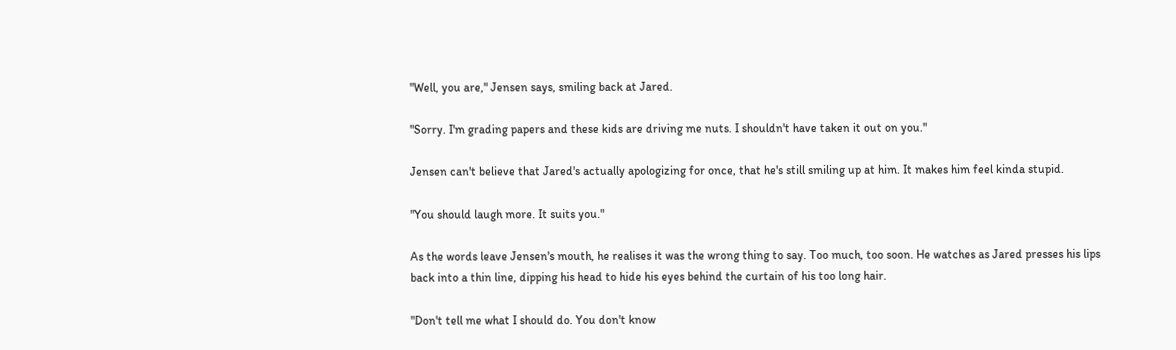"Well, you are," Jensen says, smiling back at Jared.

"Sorry. I'm grading papers and these kids are driving me nuts. I shouldn't have taken it out on you."

Jensen can't believe that Jared's actually apologizing for once, that he's still smiling up at him. It makes him feel kinda stupid.

"You should laugh more. It suits you."

As the words leave Jensen's mouth, he realises it was the wrong thing to say. Too much, too soon. He watches as Jared presses his lips back into a thin line, dipping his head to hide his eyes behind the curtain of his too long hair.

"Don't tell me what I should do. You don't know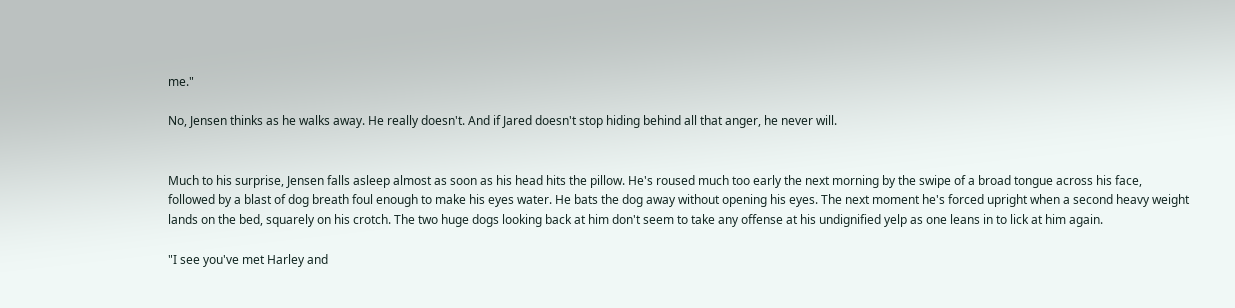me."

No, Jensen thinks as he walks away. He really doesn't. And if Jared doesn't stop hiding behind all that anger, he never will.


Much to his surprise, Jensen falls asleep almost as soon as his head hits the pillow. He's roused much too early the next morning by the swipe of a broad tongue across his face, followed by a blast of dog breath foul enough to make his eyes water. He bats the dog away without opening his eyes. The next moment he's forced upright when a second heavy weight lands on the bed, squarely on his crotch. The two huge dogs looking back at him don't seem to take any offense at his undignified yelp as one leans in to lick at him again.

"I see you've met Harley and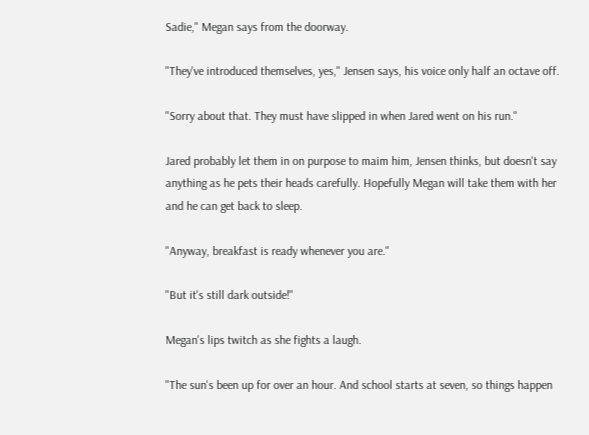Sadie," Megan says from the doorway.

"They've introduced themselves, yes," Jensen says, his voice only half an octave off.

"Sorry about that. They must have slipped in when Jared went on his run."

Jared probably let them in on purpose to maim him, Jensen thinks, but doesn't say anything as he pets their heads carefully. Hopefully Megan will take them with her and he can get back to sleep.

"Anyway, breakfast is ready whenever you are."

"But it's still dark outside!"

Megan's lips twitch as she fights a laugh.

"The sun's been up for over an hour. And school starts at seven, so things happen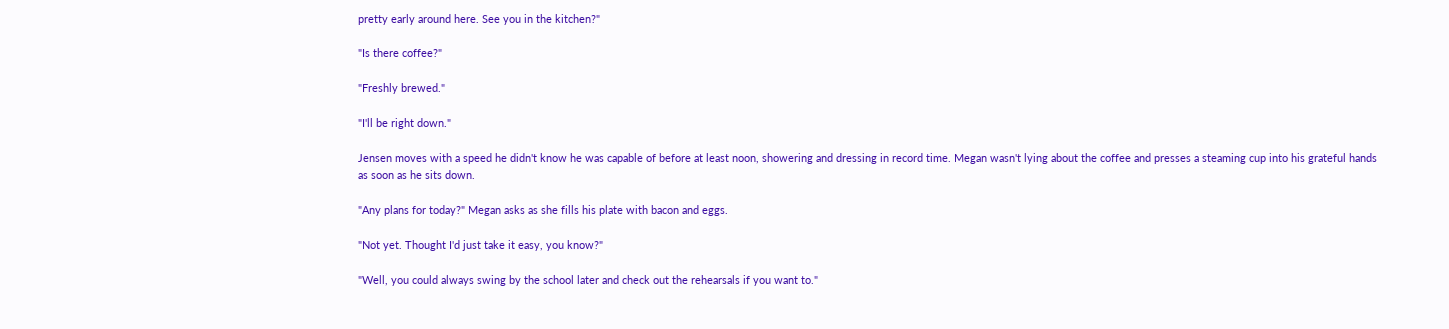pretty early around here. See you in the kitchen?"

"Is there coffee?"

"Freshly brewed."

"I'll be right down."

Jensen moves with a speed he didn't know he was capable of before at least noon, showering and dressing in record time. Megan wasn't lying about the coffee and presses a steaming cup into his grateful hands as soon as he sits down.

"Any plans for today?" Megan asks as she fills his plate with bacon and eggs.

"Not yet. Thought I'd just take it easy, you know?"

"Well, you could always swing by the school later and check out the rehearsals if you want to."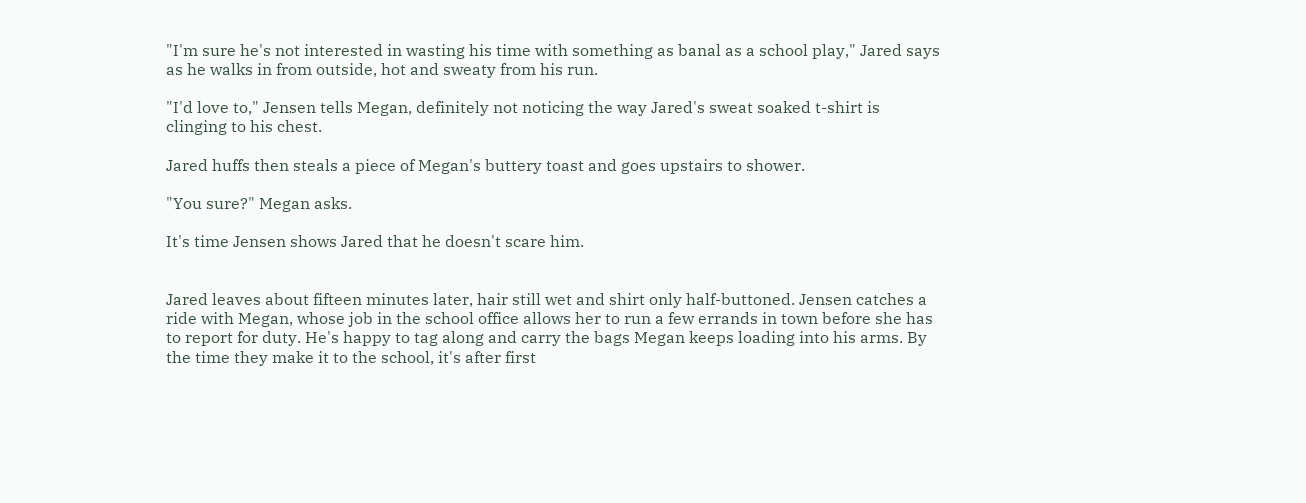"I'm sure he's not interested in wasting his time with something as banal as a school play," Jared says as he walks in from outside, hot and sweaty from his run.

"I'd love to," Jensen tells Megan, definitely not noticing the way Jared's sweat soaked t-shirt is clinging to his chest.

Jared huffs then steals a piece of Megan's buttery toast and goes upstairs to shower.

"You sure?" Megan asks.

It's time Jensen shows Jared that he doesn't scare him.


Jared leaves about fifteen minutes later, hair still wet and shirt only half-buttoned. Jensen catches a ride with Megan, whose job in the school office allows her to run a few errands in town before she has to report for duty. He's happy to tag along and carry the bags Megan keeps loading into his arms. By the time they make it to the school, it's after first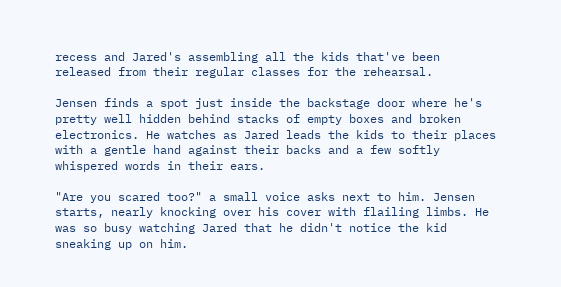recess and Jared's assembling all the kids that've been released from their regular classes for the rehearsal.

Jensen finds a spot just inside the backstage door where he's pretty well hidden behind stacks of empty boxes and broken electronics. He watches as Jared leads the kids to their places with a gentle hand against their backs and a few softly whispered words in their ears.

"Are you scared too?" a small voice asks next to him. Jensen starts, nearly knocking over his cover with flailing limbs. He was so busy watching Jared that he didn't notice the kid sneaking up on him.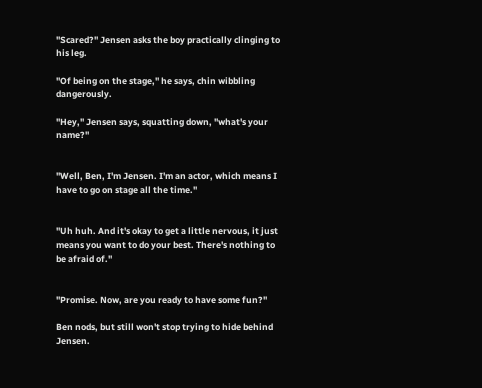"Scared?" Jensen asks the boy practically clinging to his leg.

"Of being on the stage," he says, chin wibbling dangerously.

"Hey," Jensen says, squatting down, "what's your name?"


"Well, Ben, I'm Jensen. I'm an actor, which means I have to go on stage all the time."


"Uh huh. And it's okay to get a little nervous, it just means you want to do your best. There's nothing to be afraid of."


"Promise. Now, are you ready to have some fun?"

Ben nods, but still won't stop trying to hide behind Jensen.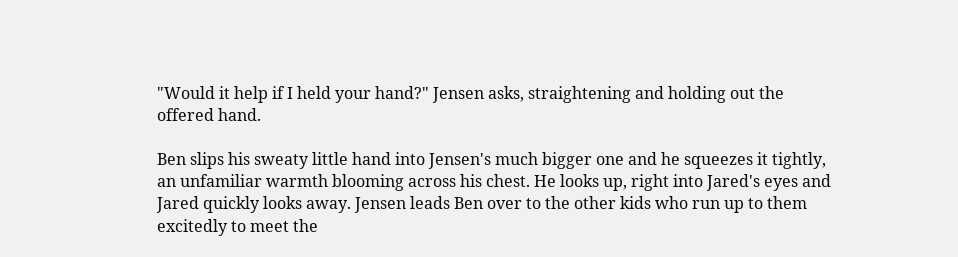"Would it help if I held your hand?" Jensen asks, straightening and holding out the offered hand.

Ben slips his sweaty little hand into Jensen's much bigger one and he squeezes it tightly, an unfamiliar warmth blooming across his chest. He looks up, right into Jared's eyes and Jared quickly looks away. Jensen leads Ben over to the other kids who run up to them excitedly to meet the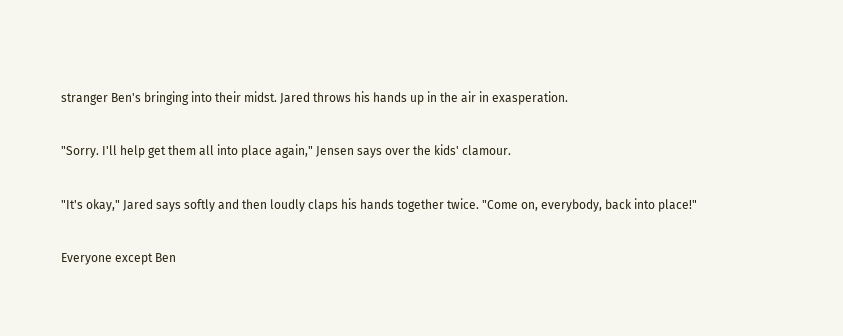stranger Ben's bringing into their midst. Jared throws his hands up in the air in exasperation.

"Sorry. I'll help get them all into place again," Jensen says over the kids' clamour.

"It's okay," Jared says softly and then loudly claps his hands together twice. "Come on, everybody, back into place!"

Everyone except Ben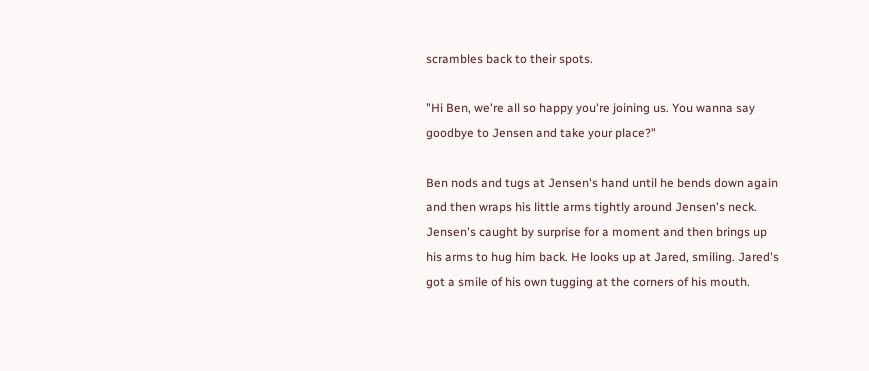scrambles back to their spots.

"Hi Ben, we're all so happy you're joining us. You wanna say goodbye to Jensen and take your place?"

Ben nods and tugs at Jensen's hand until he bends down again and then wraps his little arms tightly around Jensen's neck. Jensen's caught by surprise for a moment and then brings up his arms to hug him back. He looks up at Jared, smiling. Jared's got a smile of his own tugging at the corners of his mouth.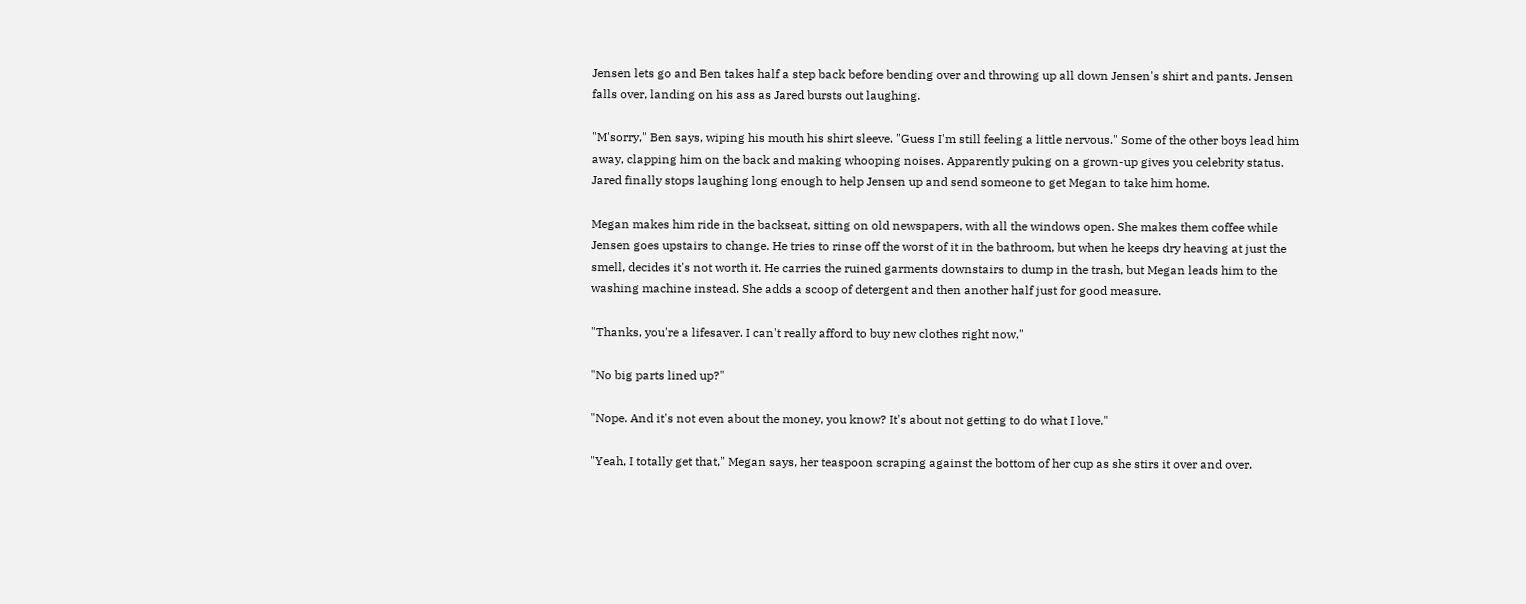Jensen lets go and Ben takes half a step back before bending over and throwing up all down Jensen's shirt and pants. Jensen falls over, landing on his ass as Jared bursts out laughing.

"M'sorry," Ben says, wiping his mouth his shirt sleeve. "Guess I'm still feeling a little nervous." Some of the other boys lead him away, clapping him on the back and making whooping noises. Apparently puking on a grown-up gives you celebrity status. Jared finally stops laughing long enough to help Jensen up and send someone to get Megan to take him home.

Megan makes him ride in the backseat, sitting on old newspapers, with all the windows open. She makes them coffee while Jensen goes upstairs to change. He tries to rinse off the worst of it in the bathroom, but when he keeps dry heaving at just the smell, decides it's not worth it. He carries the ruined garments downstairs to dump in the trash, but Megan leads him to the washing machine instead. She adds a scoop of detergent and then another half just for good measure.

"Thanks, you're a lifesaver. I can't really afford to buy new clothes right now."

"No big parts lined up?"

"Nope. And it's not even about the money, you know? It's about not getting to do what I love."

"Yeah, I totally get that," Megan says, her teaspoon scraping against the bottom of her cup as she stirs it over and over.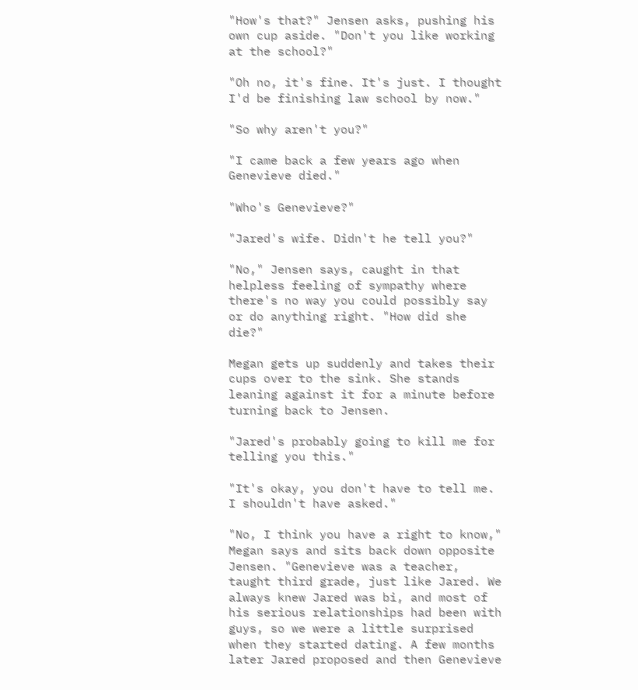"How's that?" Jensen asks, pushing his own cup aside. "Don't you like working at the school?"

"Oh no, it's fine. It's just. I thought I'd be finishing law school by now."

"So why aren't you?"

"I came back a few years ago when Genevieve died."

"Who's Genevieve?"

"Jared's wife. Didn't he tell you?"

"No," Jensen says, caught in that helpless feeling of sympathy where there's no way you could possibly say or do anything right. "How did she die?"

Megan gets up suddenly and takes their cups over to the sink. She stands leaning against it for a minute before turning back to Jensen.

"Jared's probably going to kill me for telling you this."

"It's okay, you don't have to tell me. I shouldn't have asked."

"No, I think you have a right to know," Megan says and sits back down opposite Jensen. "Genevieve was a teacher, taught third grade, just like Jared. We always knew Jared was bi, and most of his serious relationships had been with guys, so we were a little surprised when they started dating. A few months later Jared proposed and then Genevieve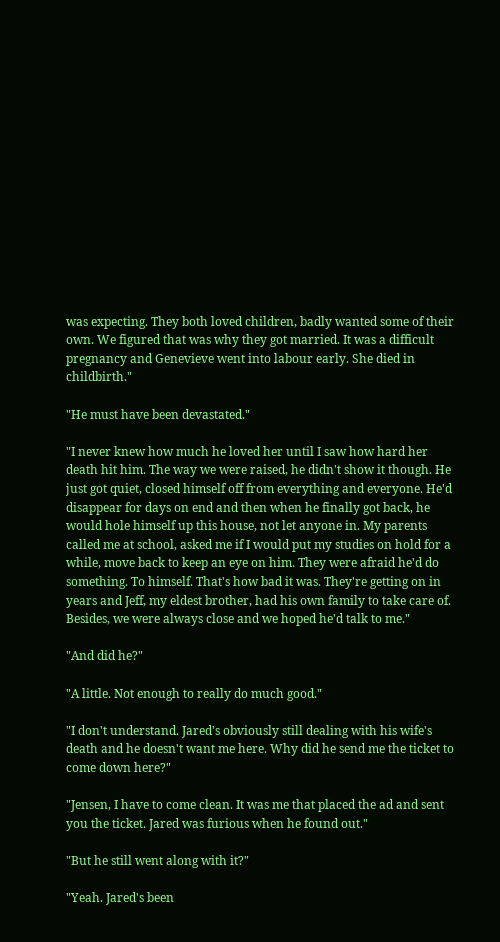was expecting. They both loved children, badly wanted some of their own. We figured that was why they got married. It was a difficult pregnancy and Genevieve went into labour early. She died in childbirth."

"He must have been devastated."

"I never knew how much he loved her until I saw how hard her death hit him. The way we were raised, he didn't show it though. He just got quiet, closed himself off from everything and everyone. He'd disappear for days on end and then when he finally got back, he would hole himself up this house, not let anyone in. My parents called me at school, asked me if I would put my studies on hold for a while, move back to keep an eye on him. They were afraid he'd do something. To himself. That's how bad it was. They're getting on in years and Jeff, my eldest brother, had his own family to take care of. Besides, we were always close and we hoped he'd talk to me."

"And did he?"

"A little. Not enough to really do much good."

"I don't understand. Jared's obviously still dealing with his wife's death and he doesn't want me here. Why did he send me the ticket to come down here?"

"Jensen, I have to come clean. It was me that placed the ad and sent you the ticket. Jared was furious when he found out."

"But he still went along with it?"

"Yeah. Jared's been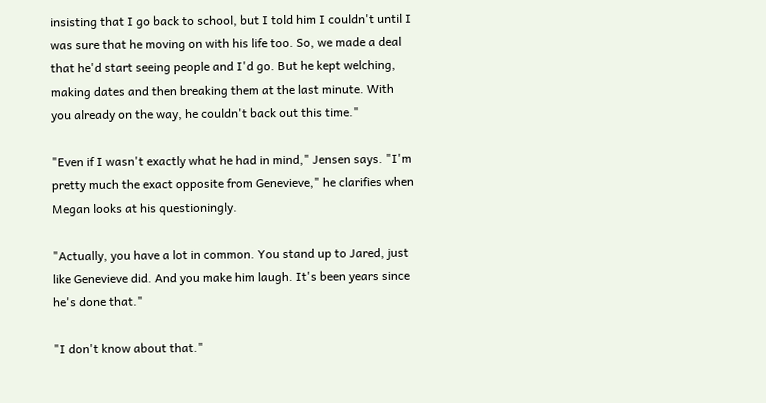insisting that I go back to school, but I told him I couldn't until I was sure that he moving on with his life too. So, we made a deal that he'd start seeing people and I'd go. But he kept welching, making dates and then breaking them at the last minute. With you already on the way, he couldn't back out this time."

"Even if I wasn't exactly what he had in mind," Jensen says. "I'm pretty much the exact opposite from Genevieve," he clarifies when Megan looks at his questioningly.

"Actually, you have a lot in common. You stand up to Jared, just like Genevieve did. And you make him laugh. It's been years since he's done that."

"I don't know about that."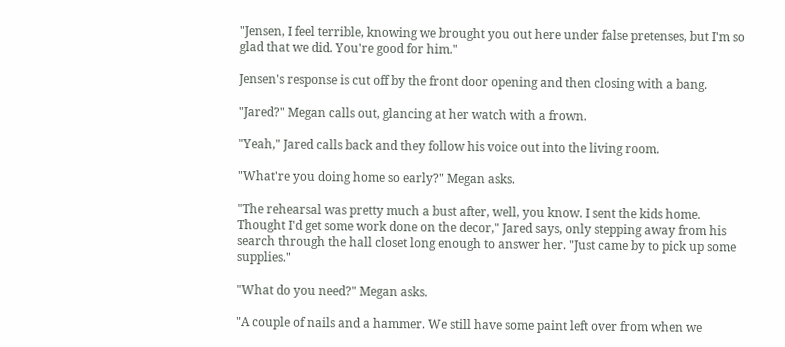"Jensen, I feel terrible, knowing we brought you out here under false pretenses, but I'm so glad that we did. You're good for him."

Jensen's response is cut off by the front door opening and then closing with a bang.

"Jared?" Megan calls out, glancing at her watch with a frown.

"Yeah," Jared calls back and they follow his voice out into the living room.

"What're you doing home so early?" Megan asks.

"The rehearsal was pretty much a bust after, well, you know. I sent the kids home. Thought I'd get some work done on the decor," Jared says, only stepping away from his search through the hall closet long enough to answer her. "Just came by to pick up some supplies."

"What do you need?" Megan asks.

"A couple of nails and a hammer. We still have some paint left over from when we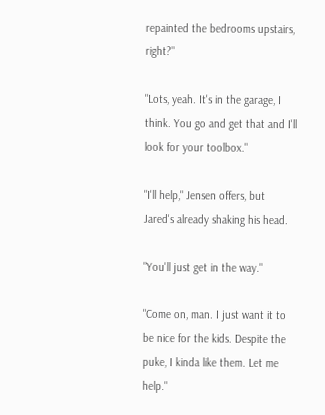repainted the bedrooms upstairs, right?"

"Lots, yeah. It's in the garage, I think. You go and get that and I'll look for your toolbox."

"I'll help," Jensen offers, but Jared's already shaking his head.

"You'll just get in the way."

"Come on, man. I just want it to be nice for the kids. Despite the puke, I kinda like them. Let me help."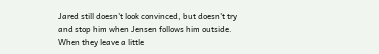Jared still doesn't look convinced, but doesn't try and stop him when Jensen follows him outside. When they leave a little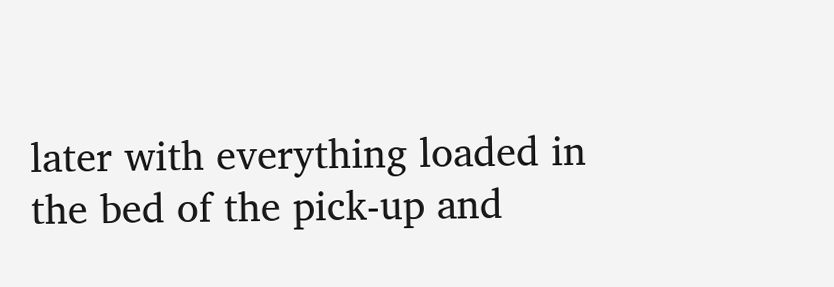later with everything loaded in the bed of the pick-up and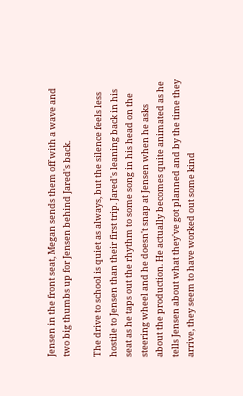Jensen in the front seat, Megan sends them off with a wave and two big thumbs up for Jensen behind Jared's back.

The drive to school is quiet as always, but the silence feels less hostile to Jensen than their first trip. Jared's leaning back in his seat as he taps out the rhythm to some song in his head on the steering wheel and he doesn't snap at Jensen when he asks about the production. He actually becomes quite animated as he tells Jensen about what they've got planned and by the time they arrive, they seem to have worked out some kind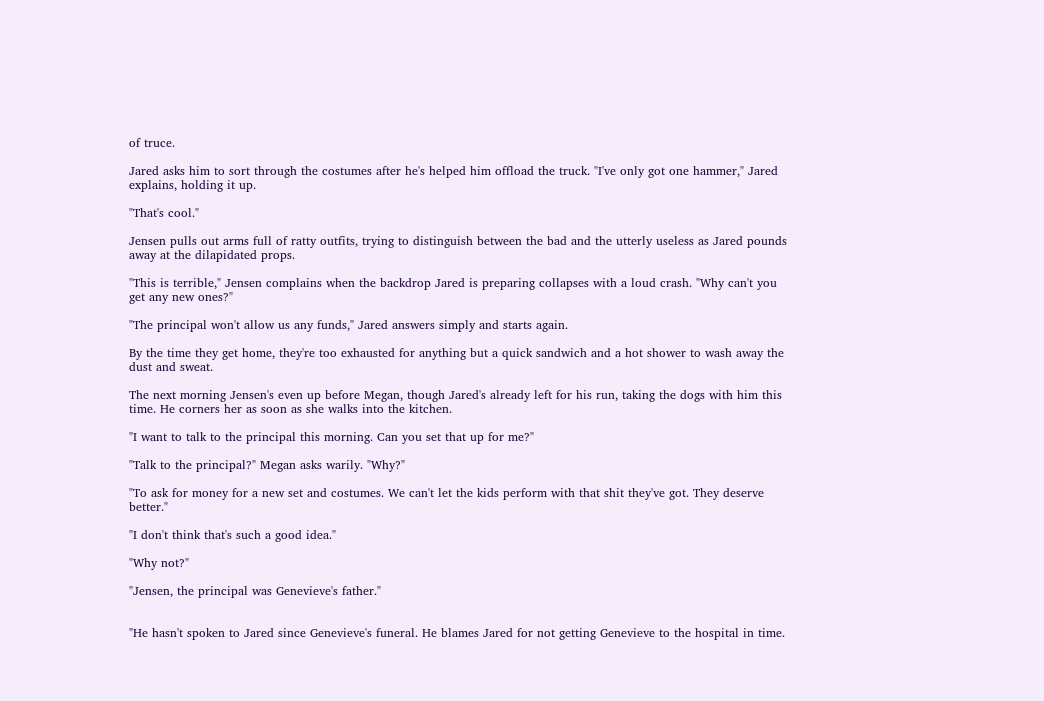of truce.

Jared asks him to sort through the costumes after he's helped him offload the truck. "I've only got one hammer," Jared explains, holding it up.

"That's cool."

Jensen pulls out arms full of ratty outfits, trying to distinguish between the bad and the utterly useless as Jared pounds away at the dilapidated props.

"This is terrible," Jensen complains when the backdrop Jared is preparing collapses with a loud crash. "Why can't you get any new ones?"

"The principal won't allow us any funds," Jared answers simply and starts again.

By the time they get home, they're too exhausted for anything but a quick sandwich and a hot shower to wash away the dust and sweat.

The next morning Jensen's even up before Megan, though Jared's already left for his run, taking the dogs with him this time. He corners her as soon as she walks into the kitchen.

"I want to talk to the principal this morning. Can you set that up for me?"

"Talk to the principal?" Megan asks warily. "Why?"

"To ask for money for a new set and costumes. We can't let the kids perform with that shit they've got. They deserve better."

"I don't think that's such a good idea."

"Why not?"

"Jensen, the principal was Genevieve's father."


"He hasn't spoken to Jared since Genevieve's funeral. He blames Jared for not getting Genevieve to the hospital in time.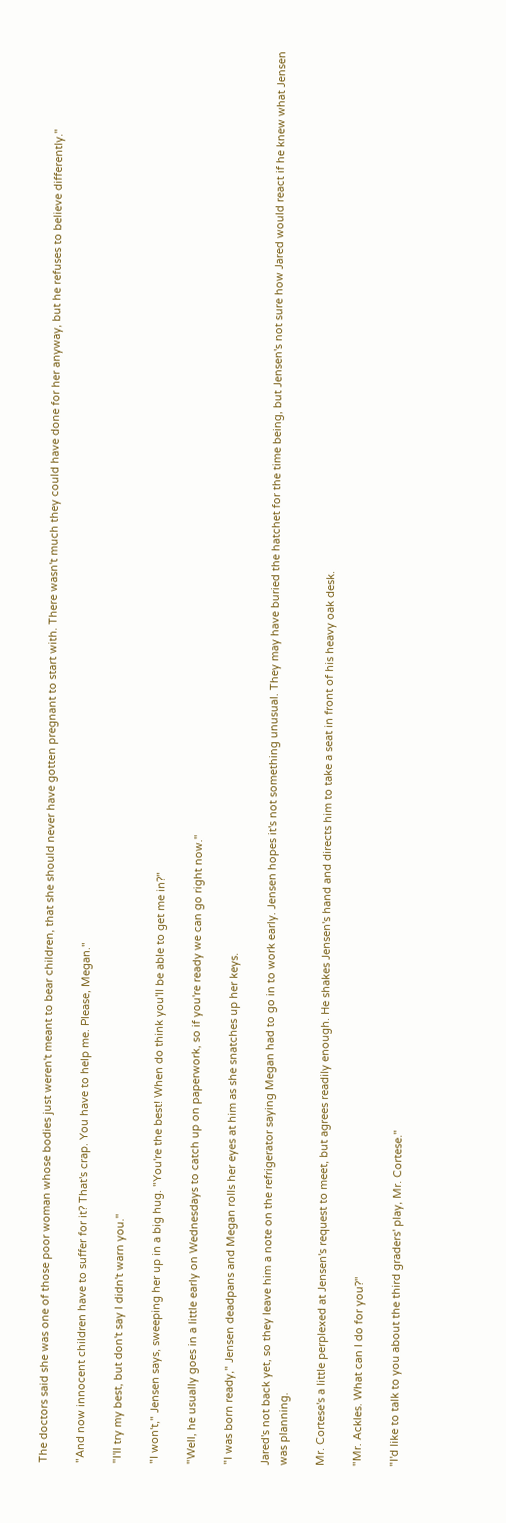The doctors said she was one of those poor woman whose bodies just weren't meant to bear children, that she should never have gotten pregnant to start with. There wasn't much they could have done for her anyway, but he refuses to believe differently."

"And now innocent children have to suffer for it? That's crap. You have to help me. Please, Megan."

"I'll try my best, but don't say I didn't warn you."

"I won't," Jensen says, sweeping her up in a big hug. "You're the best! When do think you'll be able to get me in?"

"Well, he usually goes in a little early on Wednesdays to catch up on paperwork, so if you're ready we can go right now."

"I was born ready," Jensen deadpans and Megan rolls her eyes at him as she snatches up her keys.

Jared's not back yet, so they leave him a note on the refrigerator saying Megan had to go in to work early. Jensen hopes it's not something unusual. They may have buried the hatchet for the time being, but Jensen's not sure how Jared would react if he knew what Jensen was planning.

Mr. Cortese's a little perplexed at Jensen's request to meet, but agrees readily enough. He shakes Jensen's hand and directs him to take a seat in front of his heavy oak desk.

"Mr. Ackles. What can I do for you?"

"I'd like to talk to you about the third graders' play, Mr. Cortese."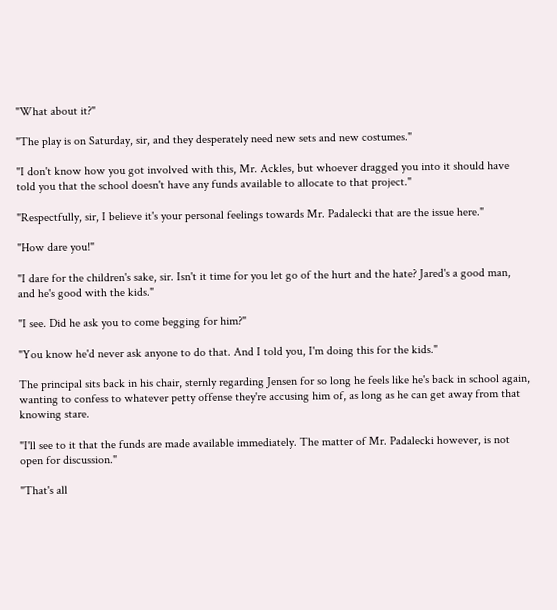"What about it?"

"The play is on Saturday, sir, and they desperately need new sets and new costumes."

"I don't know how you got involved with this, Mr. Ackles, but whoever dragged you into it should have told you that the school doesn't have any funds available to allocate to that project."

"Respectfully, sir, I believe it's your personal feelings towards Mr. Padalecki that are the issue here."

"How dare you!"

"I dare for the children's sake, sir. Isn't it time for you let go of the hurt and the hate? Jared's a good man, and he's good with the kids."

"I see. Did he ask you to come begging for him?"

"You know he'd never ask anyone to do that. And I told you, I'm doing this for the kids."

The principal sits back in his chair, sternly regarding Jensen for so long he feels like he's back in school again, wanting to confess to whatever petty offense they're accusing him of, as long as he can get away from that knowing stare.

"I'll see to it that the funds are made available immediately. The matter of Mr. Padalecki however, is not open for discussion."

"That's all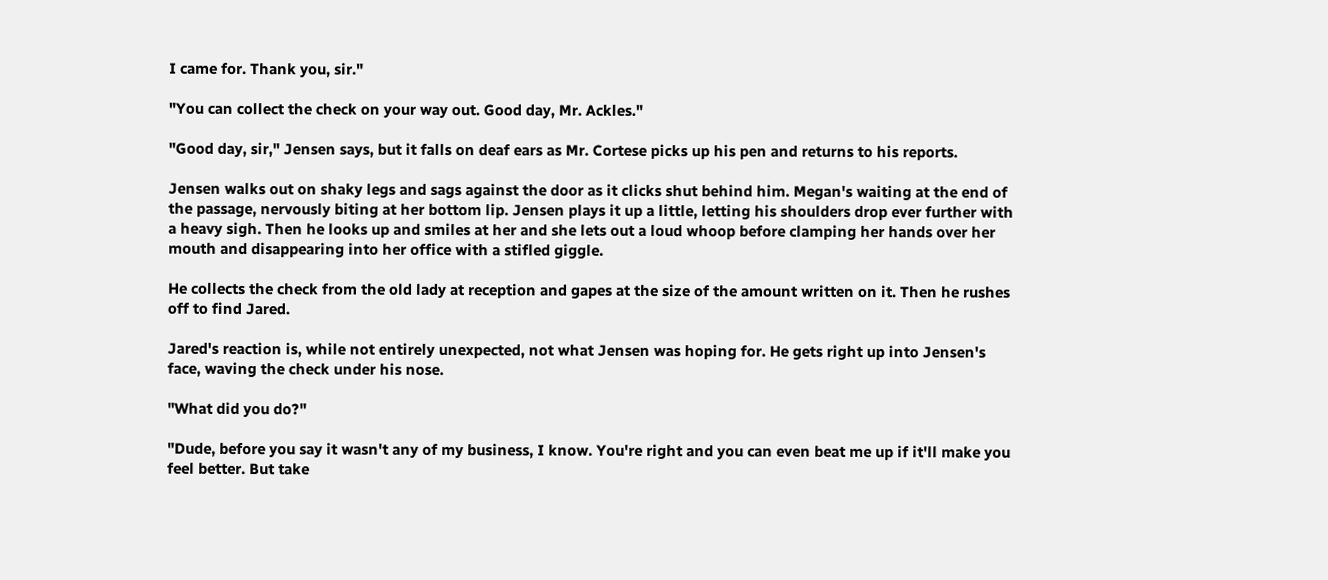I came for. Thank you, sir."

"You can collect the check on your way out. Good day, Mr. Ackles."

"Good day, sir," Jensen says, but it falls on deaf ears as Mr. Cortese picks up his pen and returns to his reports.

Jensen walks out on shaky legs and sags against the door as it clicks shut behind him. Megan's waiting at the end of the passage, nervously biting at her bottom lip. Jensen plays it up a little, letting his shoulders drop ever further with a heavy sigh. Then he looks up and smiles at her and she lets out a loud whoop before clamping her hands over her mouth and disappearing into her office with a stifled giggle.

He collects the check from the old lady at reception and gapes at the size of the amount written on it. Then he rushes off to find Jared.

Jared's reaction is, while not entirely unexpected, not what Jensen was hoping for. He gets right up into Jensen's face, waving the check under his nose.

"What did you do?"

"Dude, before you say it wasn't any of my business, I know. You're right and you can even beat me up if it'll make you feel better. But take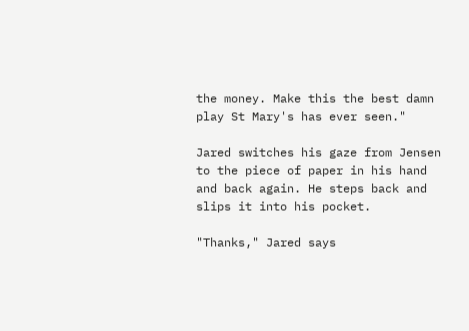the money. Make this the best damn play St Mary's has ever seen."

Jared switches his gaze from Jensen to the piece of paper in his hand and back again. He steps back and slips it into his pocket.

"Thanks," Jared says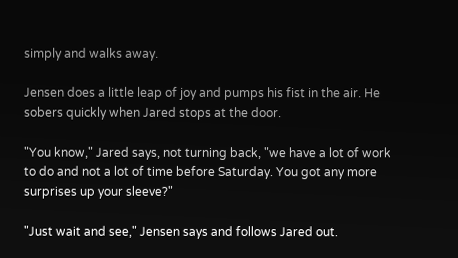simply and walks away.

Jensen does a little leap of joy and pumps his fist in the air. He sobers quickly when Jared stops at the door.

"You know," Jared says, not turning back, "we have a lot of work to do and not a lot of time before Saturday. You got any more surprises up your sleeve?"

"Just wait and see," Jensen says and follows Jared out.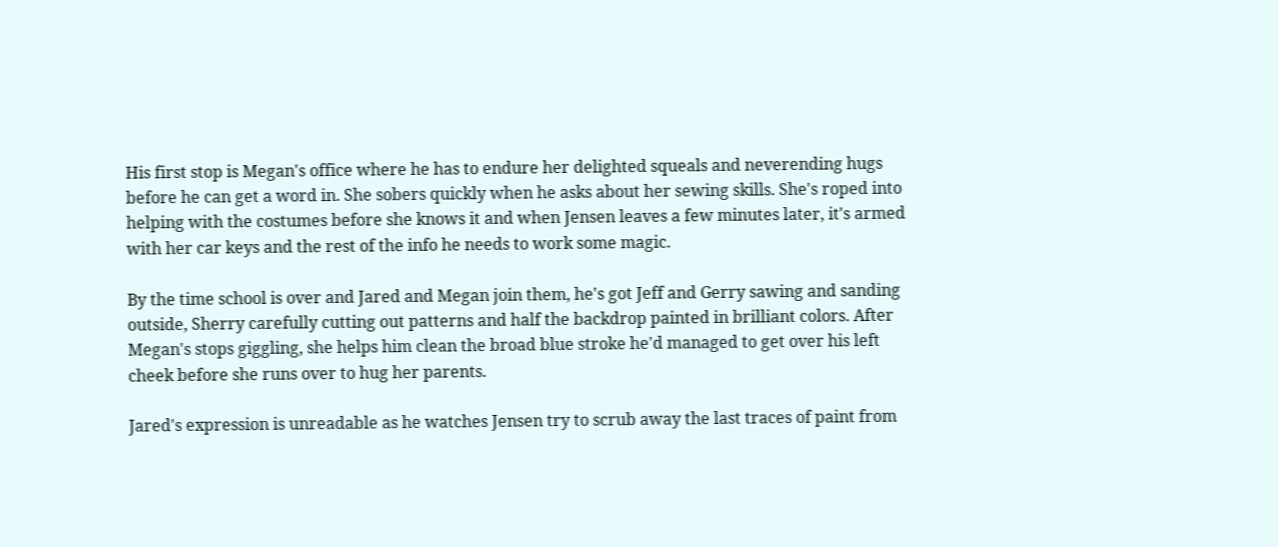His first stop is Megan's office where he has to endure her delighted squeals and neverending hugs before he can get a word in. She sobers quickly when he asks about her sewing skills. She's roped into helping with the costumes before she knows it and when Jensen leaves a few minutes later, it's armed with her car keys and the rest of the info he needs to work some magic.

By the time school is over and Jared and Megan join them, he's got Jeff and Gerry sawing and sanding outside, Sherry carefully cutting out patterns and half the backdrop painted in brilliant colors. After Megan's stops giggling, she helps him clean the broad blue stroke he'd managed to get over his left cheek before she runs over to hug her parents.

Jared's expression is unreadable as he watches Jensen try to scrub away the last traces of paint from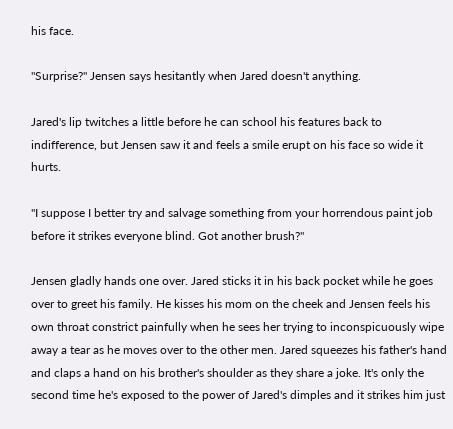his face.

"Surprise?" Jensen says hesitantly when Jared doesn't anything.

Jared's lip twitches a little before he can school his features back to indifference, but Jensen saw it and feels a smile erupt on his face so wide it hurts.

"I suppose I better try and salvage something from your horrendous paint job before it strikes everyone blind. Got another brush?"

Jensen gladly hands one over. Jared sticks it in his back pocket while he goes over to greet his family. He kisses his mom on the cheek and Jensen feels his own throat constrict painfully when he sees her trying to inconspicuously wipe away a tear as he moves over to the other men. Jared squeezes his father's hand and claps a hand on his brother's shoulder as they share a joke. It's only the second time he's exposed to the power of Jared's dimples and it strikes him just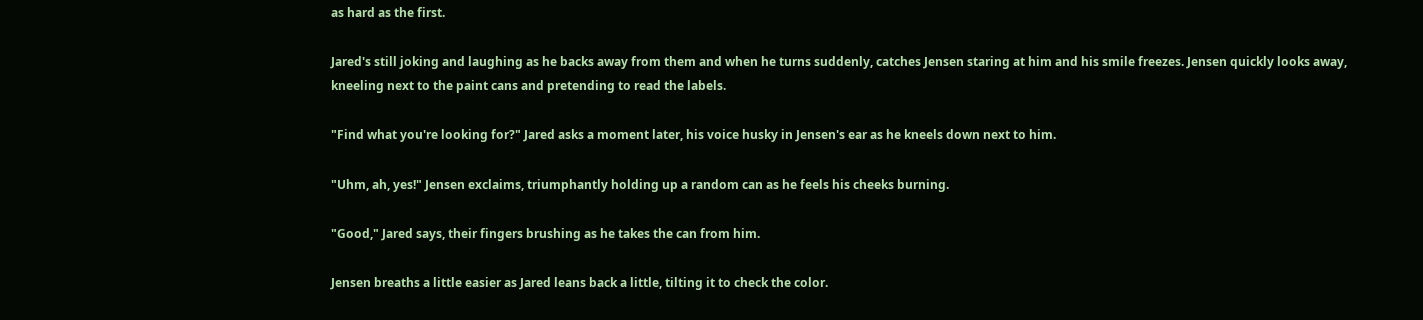as hard as the first.

Jared's still joking and laughing as he backs away from them and when he turns suddenly, catches Jensen staring at him and his smile freezes. Jensen quickly looks away, kneeling next to the paint cans and pretending to read the labels.

"Find what you're looking for?" Jared asks a moment later, his voice husky in Jensen's ear as he kneels down next to him.

"Uhm, ah, yes!" Jensen exclaims, triumphantly holding up a random can as he feels his cheeks burning.

"Good," Jared says, their fingers brushing as he takes the can from him.

Jensen breaths a little easier as Jared leans back a little, tilting it to check the color.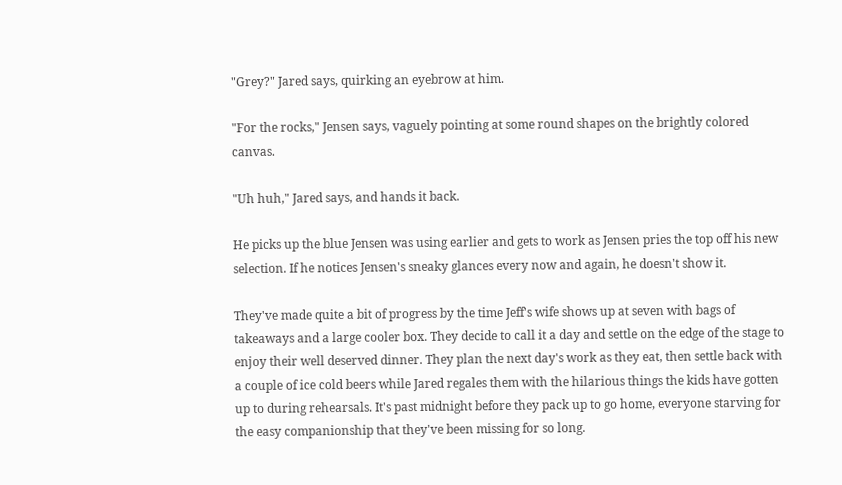"Grey?" Jared says, quirking an eyebrow at him.

"For the rocks," Jensen says, vaguely pointing at some round shapes on the brightly colored canvas.

"Uh huh," Jared says, and hands it back.

He picks up the blue Jensen was using earlier and gets to work as Jensen pries the top off his new selection. If he notices Jensen's sneaky glances every now and again, he doesn't show it.

They've made quite a bit of progress by the time Jeff's wife shows up at seven with bags of takeaways and a large cooler box. They decide to call it a day and settle on the edge of the stage to enjoy their well deserved dinner. They plan the next day's work as they eat, then settle back with a couple of ice cold beers while Jared regales them with the hilarious things the kids have gotten up to during rehearsals. It's past midnight before they pack up to go home, everyone starving for the easy companionship that they've been missing for so long.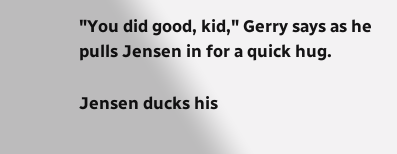"You did good, kid," Gerry says as he pulls Jensen in for a quick hug.

Jensen ducks his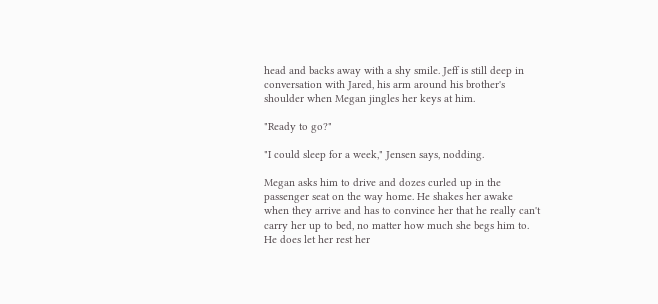head and backs away with a shy smile. Jeff is still deep in conversation with Jared, his arm around his brother's shoulder when Megan jingles her keys at him.

"Ready to go?"

"I could sleep for a week," Jensen says, nodding.

Megan asks him to drive and dozes curled up in the passenger seat on the way home. He shakes her awake when they arrive and has to convince her that he really can't carry her up to bed, no matter how much she begs him to. He does let her rest her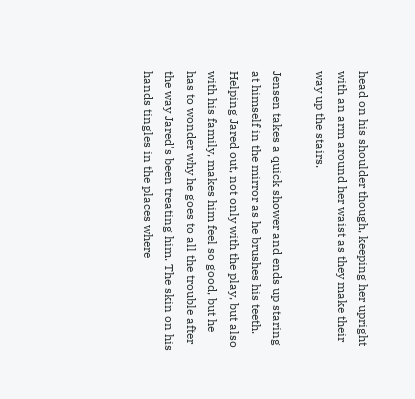head on his shoulder though, keeping her upright with an arm around her waist as they make their way up the stairs.

Jensen takes a quick shower and ends up staring at himself in the mirror as he brushes his teeth. Helping Jared out, not only with the play, but also with his family, makes him feel so good, but he has to wonder why he goes to all the trouble after the way Jared's been treating him. The skin on his hands tingles in the places where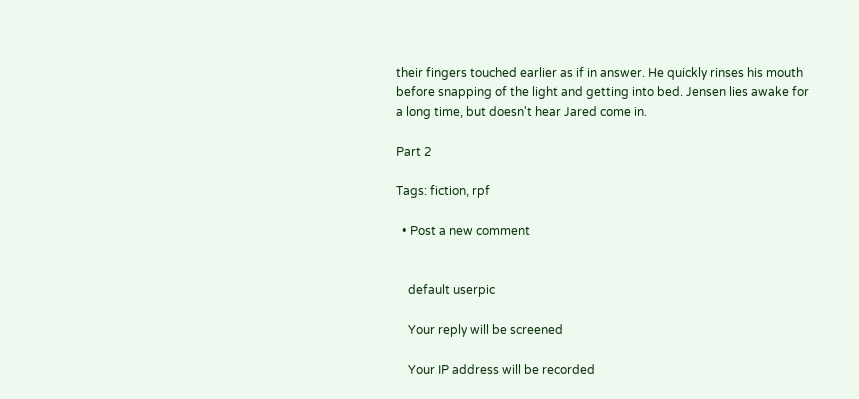their fingers touched earlier as if in answer. He quickly rinses his mouth before snapping of the light and getting into bed. Jensen lies awake for a long time, but doesn't hear Jared come in.

Part 2

Tags: fiction, rpf

  • Post a new comment


    default userpic

    Your reply will be screened

    Your IP address will be recorded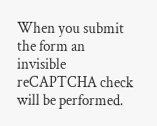When you submit the form an invisible reCAPTCHA check will be performed.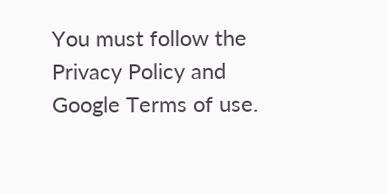You must follow the Privacy Policy and Google Terms of use.